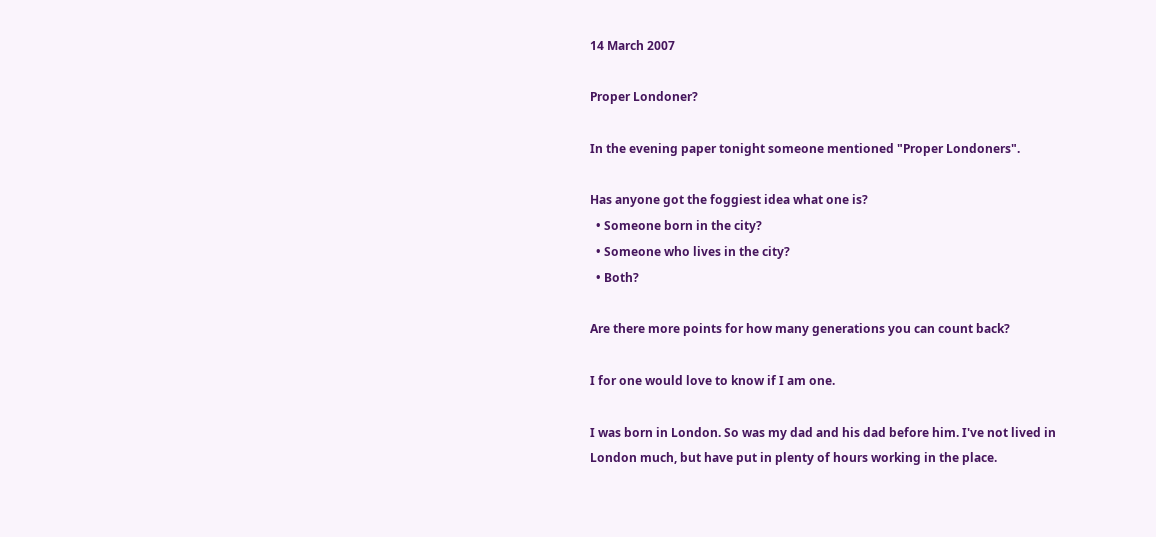14 March 2007

Proper Londoner?

In the evening paper tonight someone mentioned "Proper Londoners".

Has anyone got the foggiest idea what one is?
  • Someone born in the city?
  • Someone who lives in the city?
  • Both?

Are there more points for how many generations you can count back?

I for one would love to know if I am one.

I was born in London. So was my dad and his dad before him. I've not lived in London much, but have put in plenty of hours working in the place.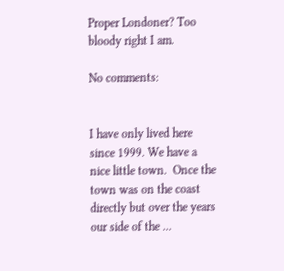Proper Londoner? Too bloody right I am.

No comments:


I have only lived here since 1999. We have a nice little town.  Once the town was on the coast directly but over the years our side of the ...